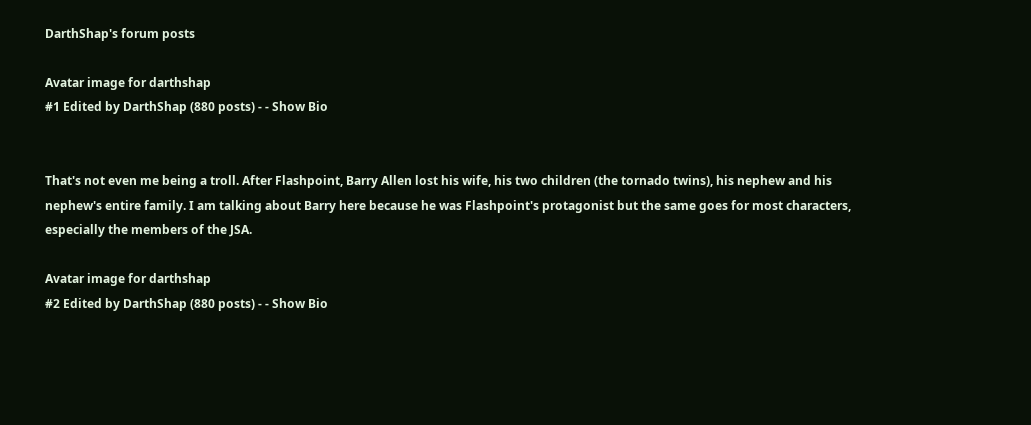DarthShap's forum posts

Avatar image for darthshap
#1 Edited by DarthShap (880 posts) - - Show Bio


That's not even me being a troll. After Flashpoint, Barry Allen lost his wife, his two children (the tornado twins), his nephew and his nephew's entire family. I am talking about Barry here because he was Flashpoint's protagonist but the same goes for most characters, especially the members of the JSA.

Avatar image for darthshap
#2 Edited by DarthShap (880 posts) - - Show Bio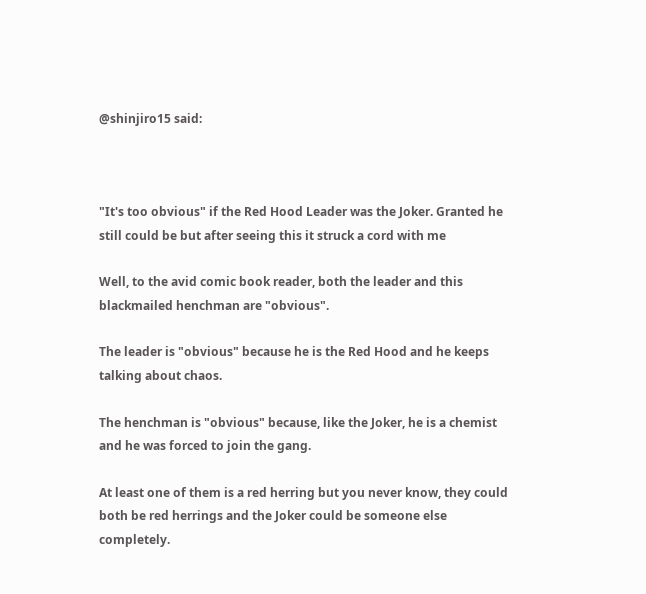@shinjiro15 said:



"It's too obvious" if the Red Hood Leader was the Joker. Granted he still could be but after seeing this it struck a cord with me

Well, to the avid comic book reader, both the leader and this blackmailed henchman are "obvious".

The leader is "obvious" because he is the Red Hood and he keeps talking about chaos.

The henchman is "obvious" because, like the Joker, he is a chemist and he was forced to join the gang.

At least one of them is a red herring but you never know, they could both be red herrings and the Joker could be someone else completely.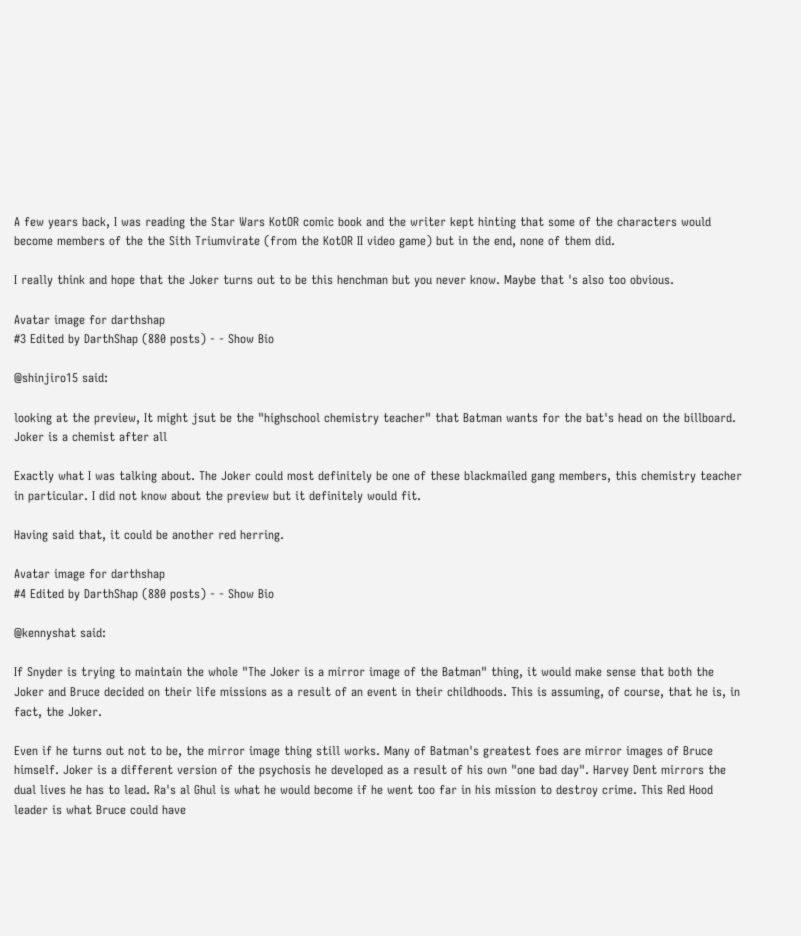A few years back, I was reading the Star Wars KotOR comic book and the writer kept hinting that some of the characters would become members of the the Sith Triumvirate (from the KotOR II video game) but in the end, none of them did.

I really think and hope that the Joker turns out to be this henchman but you never know. Maybe that 's also too obvious.

Avatar image for darthshap
#3 Edited by DarthShap (880 posts) - - Show Bio

@shinjiro15 said:

looking at the preview, It might jsut be the "highschool chemistry teacher" that Batman wants for the bat's head on the billboard. Joker is a chemist after all

Exactly what I was talking about. The Joker could most definitely be one of these blackmailed gang members, this chemistry teacher in particular. I did not know about the preview but it definitely would fit.

Having said that, it could be another red herring.

Avatar image for darthshap
#4 Edited by DarthShap (880 posts) - - Show Bio

@kennyshat said:

If Snyder is trying to maintain the whole "The Joker is a mirror image of the Batman" thing, it would make sense that both the Joker and Bruce decided on their life missions as a result of an event in their childhoods. This is assuming, of course, that he is, in fact, the Joker.

Even if he turns out not to be, the mirror image thing still works. Many of Batman's greatest foes are mirror images of Bruce himself. Joker is a different version of the psychosis he developed as a result of his own "one bad day". Harvey Dent mirrors the dual lives he has to lead. Ra's al Ghul is what he would become if he went too far in his mission to destroy crime. This Red Hood leader is what Bruce could have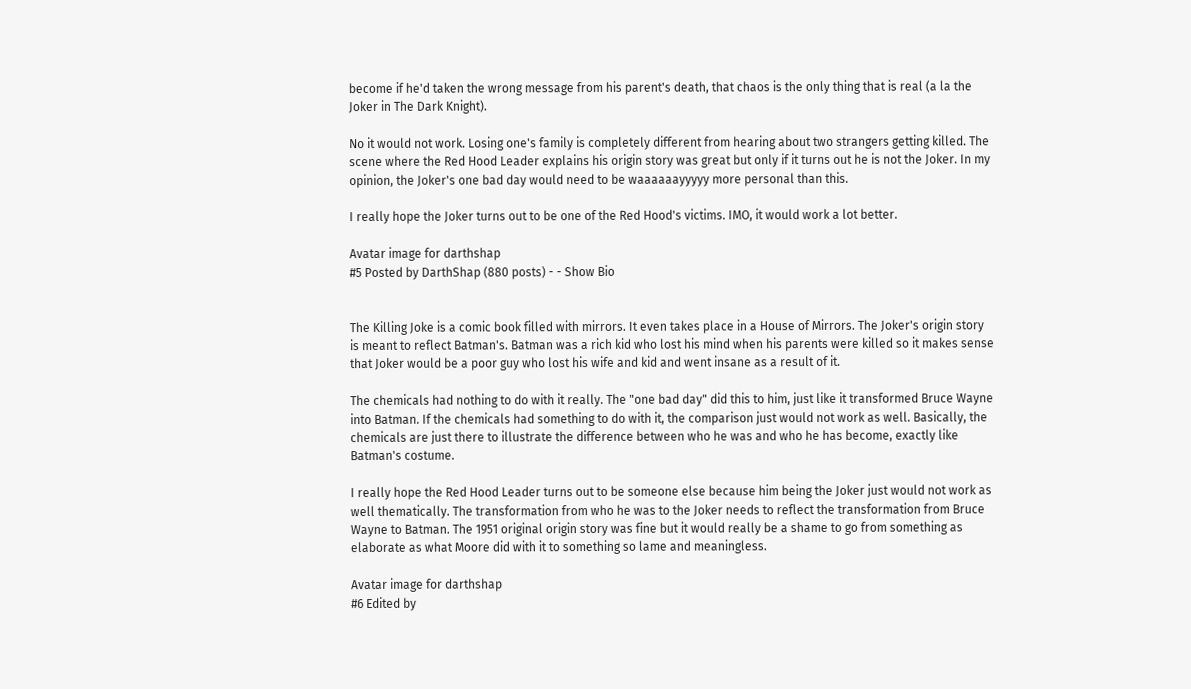become if he'd taken the wrong message from his parent's death, that chaos is the only thing that is real (a la the Joker in The Dark Knight).

No it would not work. Losing one's family is completely different from hearing about two strangers getting killed. The scene where the Red Hood Leader explains his origin story was great but only if it turns out he is not the Joker. In my opinion, the Joker's one bad day would need to be waaaaaayyyyy more personal than this.

I really hope the Joker turns out to be one of the Red Hood's victims. IMO, it would work a lot better.

Avatar image for darthshap
#5 Posted by DarthShap (880 posts) - - Show Bio


The Killing Joke is a comic book filled with mirrors. It even takes place in a House of Mirrors. The Joker's origin story is meant to reflect Batman's. Batman was a rich kid who lost his mind when his parents were killed so it makes sense that Joker would be a poor guy who lost his wife and kid and went insane as a result of it.

The chemicals had nothing to do with it really. The "one bad day" did this to him, just like it transformed Bruce Wayne into Batman. If the chemicals had something to do with it, the comparison just would not work as well. Basically, the chemicals are just there to illustrate the difference between who he was and who he has become, exactly like Batman's costume.

I really hope the Red Hood Leader turns out to be someone else because him being the Joker just would not work as well thematically. The transformation from who he was to the Joker needs to reflect the transformation from Bruce Wayne to Batman. The 1951 original origin story was fine but it would really be a shame to go from something as elaborate as what Moore did with it to something so lame and meaningless.

Avatar image for darthshap
#6 Edited by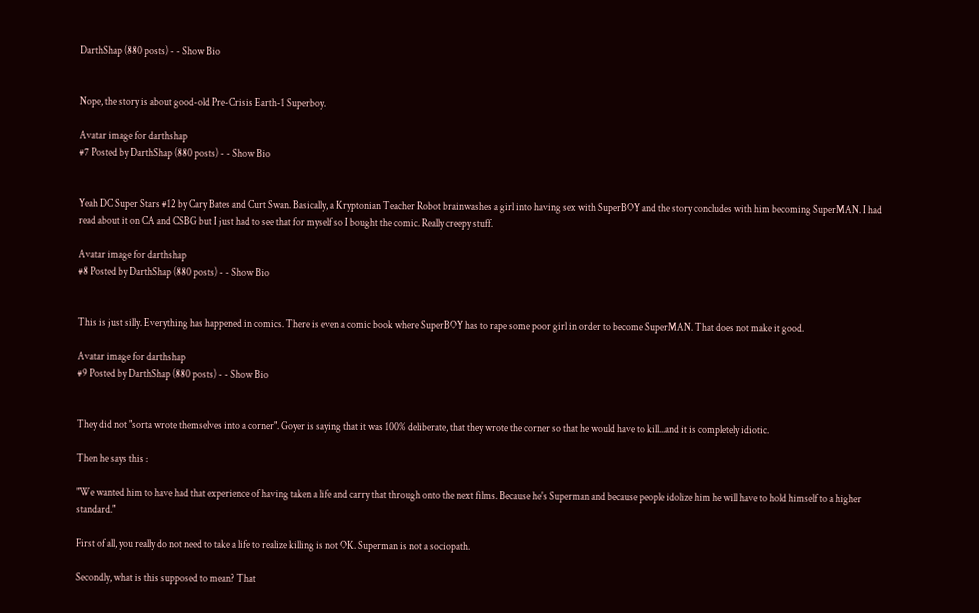DarthShap (880 posts) - - Show Bio


Nope, the story is about good-old Pre-Crisis Earth-1 Superboy.

Avatar image for darthshap
#7 Posted by DarthShap (880 posts) - - Show Bio


Yeah DC Super Stars #12 by Cary Bates and Curt Swan. Basically, a Kryptonian Teacher Robot brainwashes a girl into having sex with SuperBOY and the story concludes with him becoming SuperMAN. I had read about it on CA and CSBG but I just had to see that for myself so I bought the comic. Really creepy stuff.

Avatar image for darthshap
#8 Posted by DarthShap (880 posts) - - Show Bio


This is just silly. Everything has happened in comics. There is even a comic book where SuperBOY has to rape some poor girl in order to become SuperMAN. That does not make it good.

Avatar image for darthshap
#9 Posted by DarthShap (880 posts) - - Show Bio


They did not "sorta wrote themselves into a corner". Goyer is saying that it was 100% deliberate, that they wrote the corner so that he would have to kill...and it is completely idiotic.

Then he says this :

"We wanted him to have had that experience of having taken a life and carry that through onto the next films. Because he's Superman and because people idolize him he will have to hold himself to a higher standard."

First of all, you really do not need to take a life to realize killing is not OK. Superman is not a sociopath.

Secondly, what is this supposed to mean? That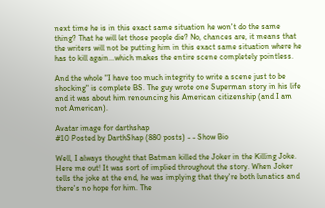next time he is in this exact same situation he won't do the same thing? That he will let those people die? No, chances are, it means that the writers will not be putting him in this exact same situation where he has to kill again...which makes the entire scene completely pointless.

And the whole "I have too much integrity to write a scene just to be shocking" is complete BS. The guy wrote one Superman story in his life and it was about him renouncing his American citizenship (and I am not American).

Avatar image for darthshap
#10 Posted by DarthShap (880 posts) - - Show Bio

Well, I always thought that Batman killed the Joker in the Killing Joke. Here me out! It was sort of implied throughout the story. When Joker tells the joke at the end, he was implying that they're both lunatics and there's no hope for him. The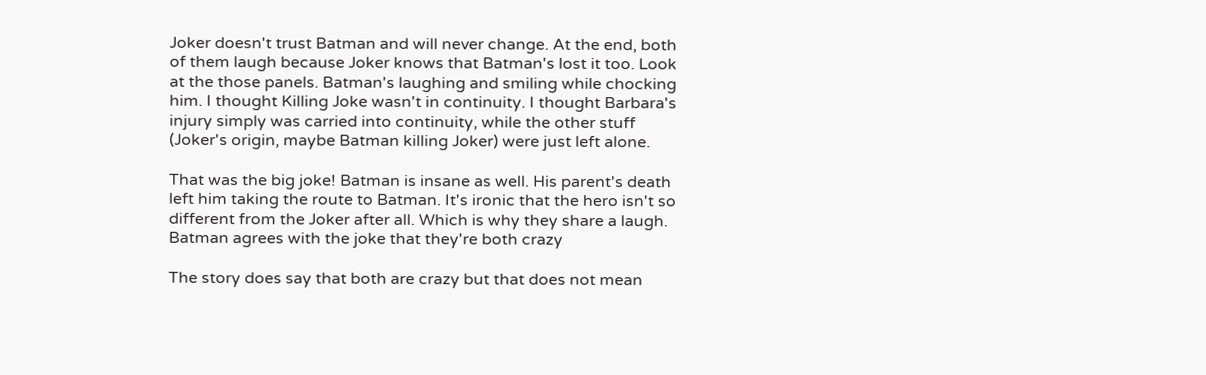Joker doesn't trust Batman and will never change. At the end, both of them laugh because Joker knows that Batman's lost it too. Look at the those panels. Batman's laughing and smiling while chocking him. I thought Killing Joke wasn't in continuity. I thought Barbara's injury simply was carried into continuity, while the other stuff (Joker's origin, maybe Batman killing Joker) were just left alone.

That was the big joke! Batman is insane as well. His parent's death left him taking the route to Batman. It's ironic that the hero isn't so different from the Joker after all. Which is why they share a laugh. Batman agrees with the joke that they're both crazy

The story does say that both are crazy but that does not mean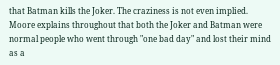that Batman kills the Joker. The craziness is not even implied. Moore explains throughout that both the Joker and Batman were normal people who went through "one bad day" and lost their mind as a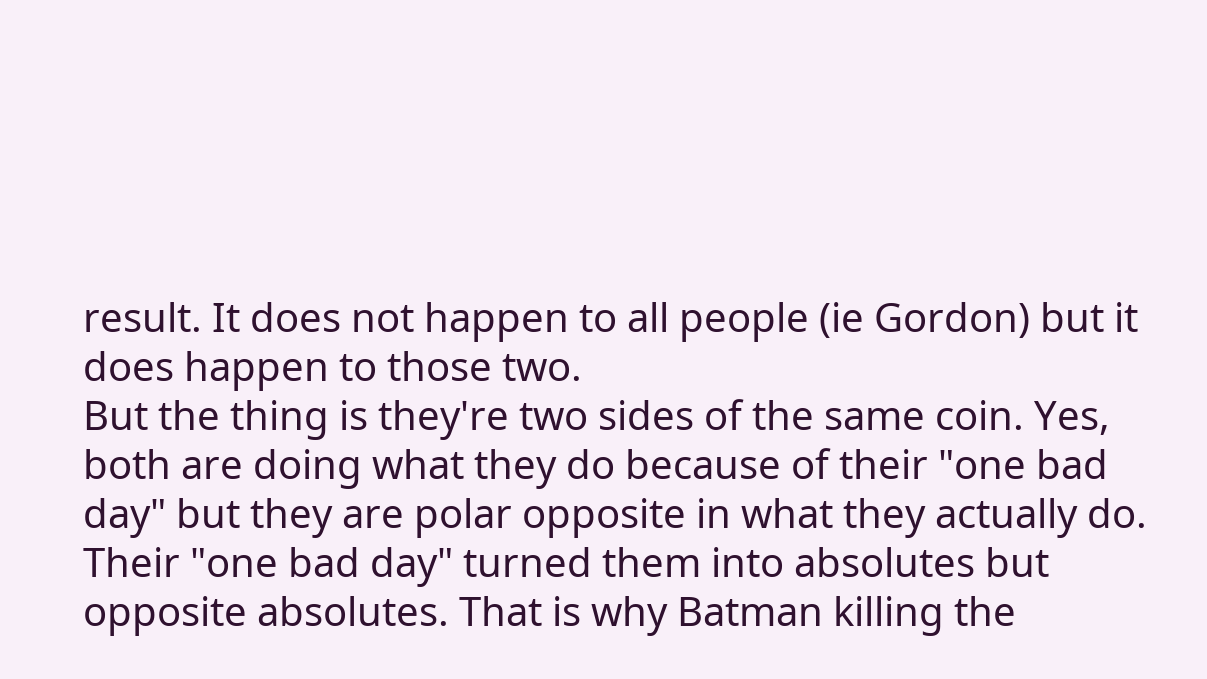result. It does not happen to all people (ie Gordon) but it does happen to those two.
But the thing is they're two sides of the same coin. Yes, both are doing what they do because of their "one bad day" but they are polar opposite in what they actually do. Their "one bad day" turned them into absolutes but opposite absolutes. That is why Batman killing the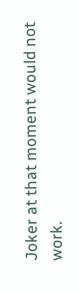Joker at that moment would not work.